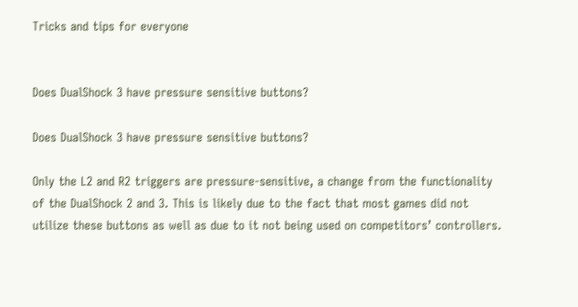Tricks and tips for everyone


Does DualShock 3 have pressure sensitive buttons?

Does DualShock 3 have pressure sensitive buttons?

Only the L2 and R2 triggers are pressure-sensitive, a change from the functionality of the DualShock 2 and 3. This is likely due to the fact that most games did not utilize these buttons as well as due to it not being used on competitors’ controllers.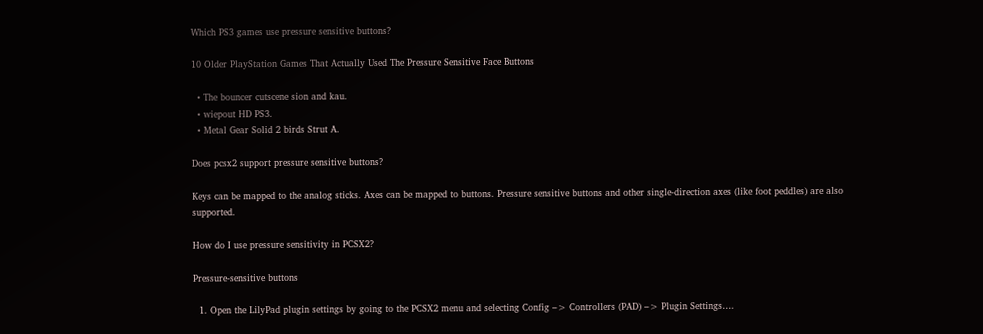Which PS3 games use pressure sensitive buttons?

10 Older PlayStation Games That Actually Used The Pressure Sensitive Face Buttons

  • The bouncer cutscene sion and kau.
  • wiepout HD PS3.
  • Metal Gear Solid 2 birds Strut A.

Does pcsx2 support pressure sensitive buttons?

Keys can be mapped to the analog sticks. Axes can be mapped to buttons. Pressure sensitive buttons and other single-direction axes (like foot peddles) are also supported.

How do I use pressure sensitivity in PCSX2?

Pressure-sensitive buttons

  1. Open the LilyPad plugin settings by going to the PCSX2 menu and selecting Config –> Controllers (PAD) –> Plugin Settings….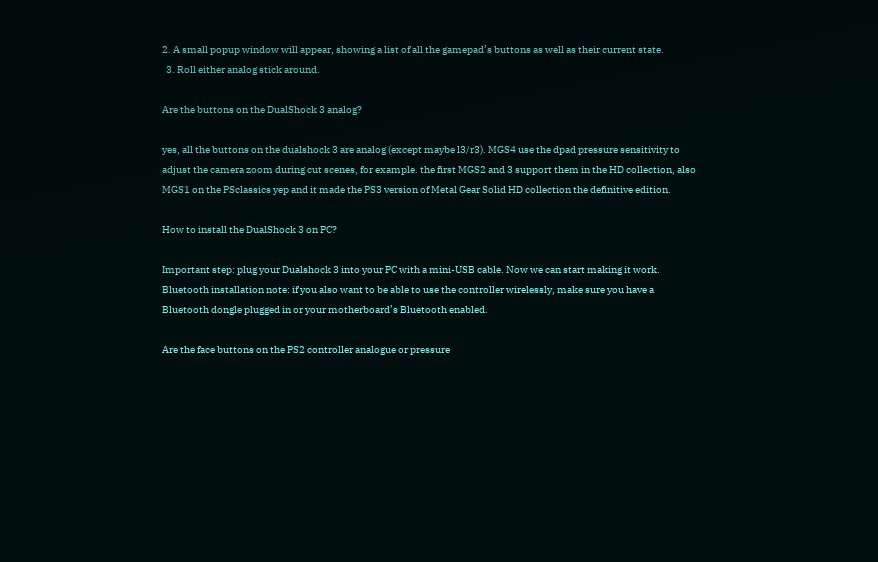2. A small popup window will appear, showing a list of all the gamepad’s buttons as well as their current state.
  3. Roll either analog stick around.

Are the buttons on the DualShock 3 analog?

yes, all the buttons on the dualshock 3 are analog (except maybe l3/r3). MGS4 use the dpad pressure sensitivity to adjust the camera zoom during cut scenes, for example. the first MGS2 and 3 support them in the HD collection, also MGS1 on the PSclassics yep and it made the PS3 version of Metal Gear Solid HD collection the definitive edition.

How to install the DualShock 3 on PC?

Important step: plug your Dualshock 3 into your PC with a mini-USB cable. Now we can start making it work. Bluetooth installation note: if you also want to be able to use the controller wirelessly, make sure you have a Bluetooth dongle plugged in or your motherboard’s Bluetooth enabled.

Are the face buttons on the PS2 controller analogue or pressure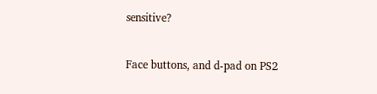sensitive?

Face buttons, and d-pad on PS2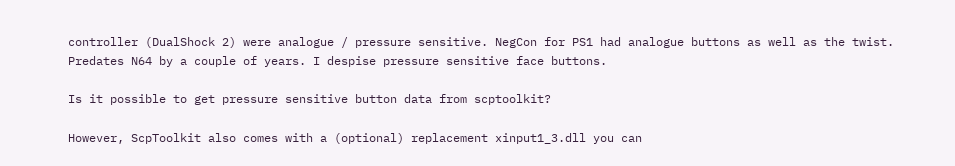controller (DualShock 2) were analogue / pressure sensitive. NegCon for PS1 had analogue buttons as well as the twist. Predates N64 by a couple of years. I despise pressure sensitive face buttons.

Is it possible to get pressure sensitive button data from scptoolkit?

However, ScpToolkit also comes with a (optional) replacement xinput1_3.dll you can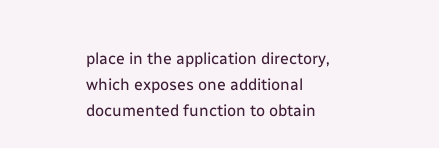place in the application directory, which exposes one additional documented function to obtain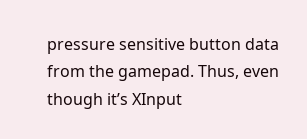pressure sensitive button data from the gamepad. Thus, even though it’s XInput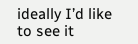ideally I’d like to see it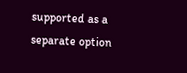supported as a separate option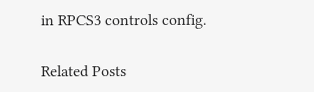in RPCS3 controls config.

Related Posts